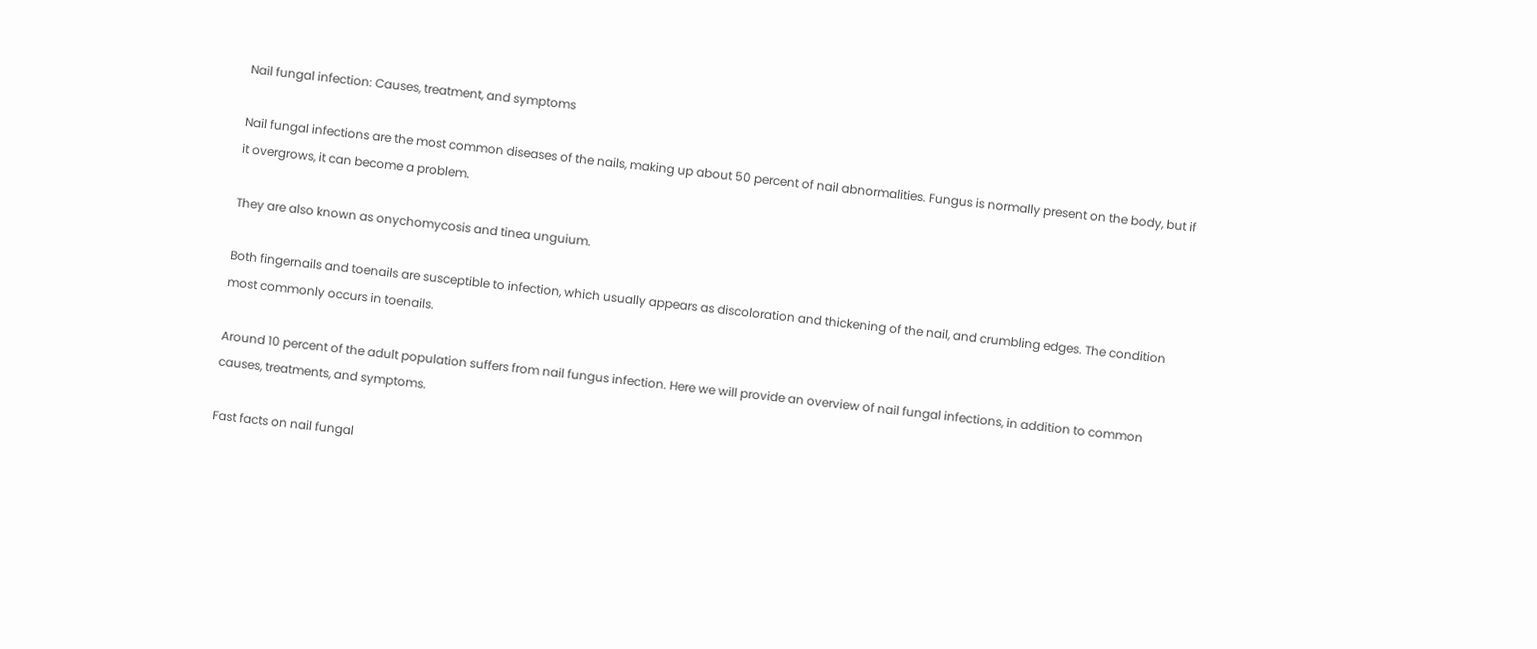Nail fungal infection: Causes, treatment, and symptoms

Nail fungal infections are the most common diseases of the nails, making up about 50 percent of nail abnormalities. Fungus is normally present on the body, but if it overgrows, it can become a problem.

They are also known as onychomycosis and tinea unguium.

Both fingernails and toenails are susceptible to infection, which usually appears as discoloration and thickening of the nail, and crumbling edges. The condition most commonly occurs in toenails.

Around 10 percent of the adult population suffers from nail fungus infection. Here we will provide an overview of nail fungal infections, in addition to common causes, treatments, and symptoms.

Fast facts on nail fungal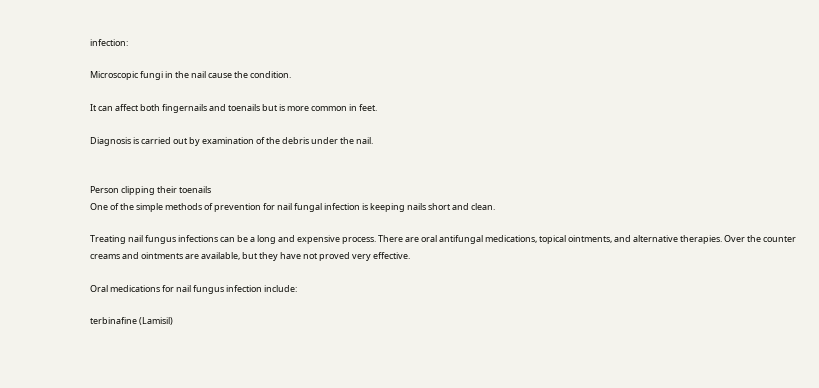infection:

Microscopic fungi in the nail cause the condition.

It can affect both fingernails and toenails but is more common in feet.

Diagnosis is carried out by examination of the debris under the nail.


Person clipping their toenails
One of the simple methods of prevention for nail fungal infection is keeping nails short and clean.

Treating nail fungus infections can be a long and expensive process. There are oral antifungal medications, topical ointments, and alternative therapies. Over the counter creams and ointments are available, but they have not proved very effective.

Oral medications for nail fungus infection include:

terbinafine (Lamisil)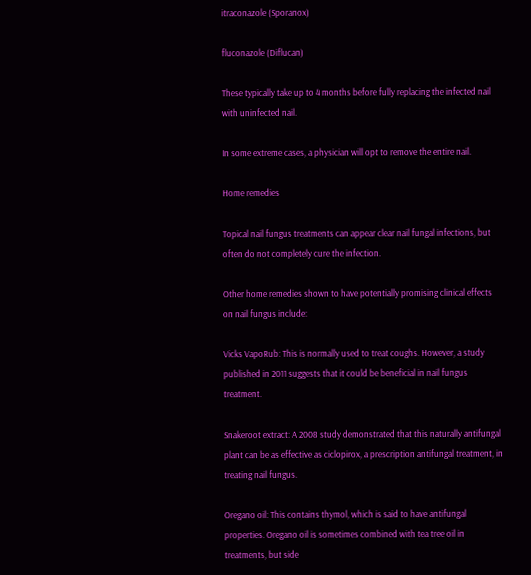itraconazole (Sporanox)

fluconazole (Diflucan)

These typically take up to 4 months before fully replacing the infected nail with uninfected nail.

In some extreme cases, a physician will opt to remove the entire nail.

Home remedies

Topical nail fungus treatments can appear clear nail fungal infections, but often do not completely cure the infection.

Other home remedies shown to have potentially promising clinical effects on nail fungus include:

Vicks VapoRub: This is normally used to treat coughs. However, a study published in 2011 suggests that it could be beneficial in nail fungus treatment.

Snakeroot extract: A 2008 study demonstrated that this naturally antifungal plant can be as effective as ciclopirox, a prescription antifungal treatment, in treating nail fungus.

Oregano oil: This contains thymol, which is said to have antifungal properties. Oregano oil is sometimes combined with tea tree oil in treatments, but side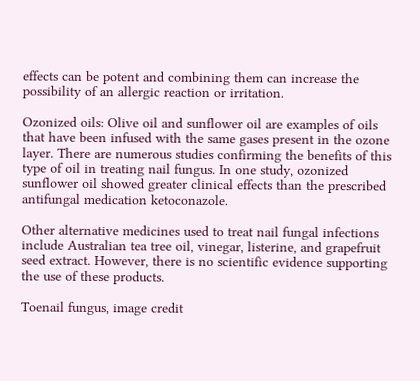effects can be potent and combining them can increase the possibility of an allergic reaction or irritation.

Ozonized oils: Olive oil and sunflower oil are examples of oils that have been infused with the same gases present in the ozone layer. There are numerous studies confirming the benefits of this type of oil in treating nail fungus. In one study, ozonized sunflower oil showed greater clinical effects than the prescribed antifungal medication ketoconazole.

Other alternative medicines used to treat nail fungal infections include Australian tea tree oil, vinegar, listerine, and grapefruit seed extract. However, there is no scientific evidence supporting the use of these products.

Toenail fungus, image credit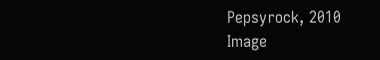Pepsyrock, 2010
Image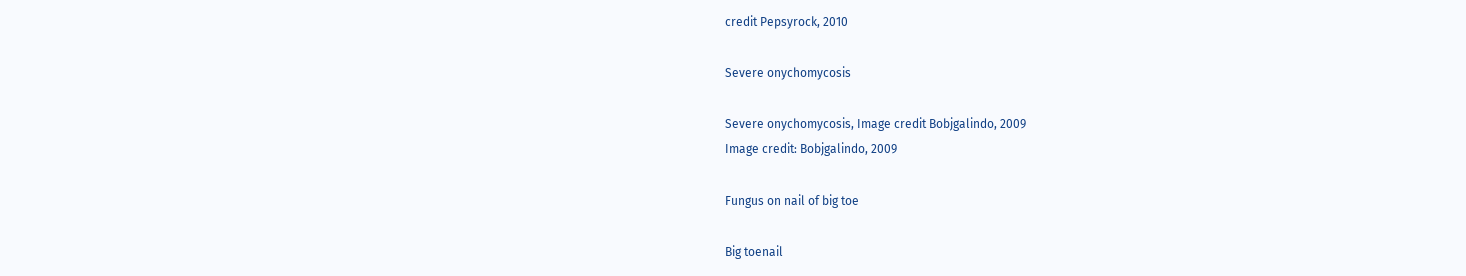credit Pepsyrock, 2010

Severe onychomycosis

Severe onychomycosis, Image credit Bobjgalindo, 2009
Image credit: Bobjgalindo, 2009

Fungus on nail of big toe

Big toenail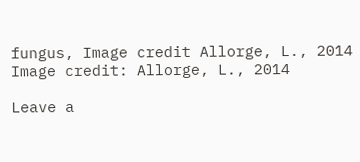fungus, Image credit Allorge, L., 2014
Image credit: Allorge, L., 2014

Leave a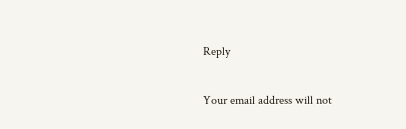Reply

Your email address will not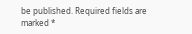be published. Required fields are marked *